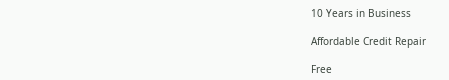10 Years in Business

Affordable Credit Repair

Free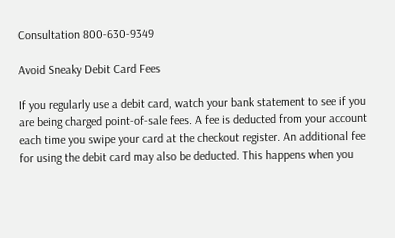Consultation 800-630-9349

Avoid Sneaky Debit Card Fees

If you regularly use a debit card, watch your bank statement to see if you are being charged point-of-sale fees. A fee is deducted from your account each time you swipe your card at the checkout register. An additional fee for using the debit card may also be deducted. This happens when you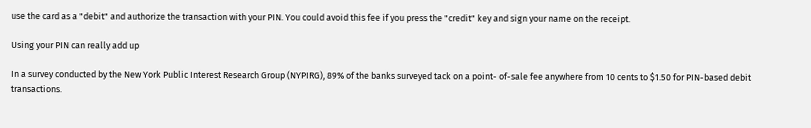use the card as a "debit" and authorize the transaction with your PIN. You could avoid this fee if you press the "credit" key and sign your name on the receipt.

Using your PIN can really add up

In a survey conducted by the New York Public Interest Research Group (NYPIRG), 89% of the banks surveyed tack on a point- of-sale fee anywhere from 10 cents to $1.50 for PIN-based debit transactions.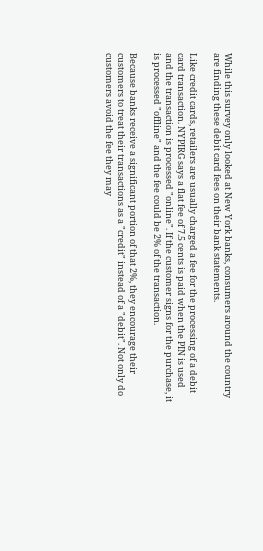While this survey only looked at New York banks, consumers around the country are finding these debit card fees on their bank statements.

Like credit cards, retailers are usually charged a fee for the processing of a debit card transaction. NYPIRG says a flat fee of 7.5 cents is paid when the PIN is used and the transaction is processed "online". If the customer signs for the purchase, it is processed "offline" and the fee could be 2% of the transaction.

Because banks receive a significant portion of that 2%, they encourage their customers to treat their transactions as a "credit" instead of a "debit". Not only do customers avoid the fee they may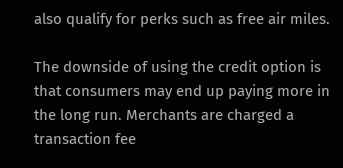also qualify for perks such as free air miles.

The downside of using the credit option is that consumers may end up paying more in the long run. Merchants are charged a transaction fee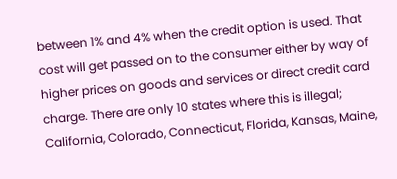between 1% and 4% when the credit option is used. That cost will get passed on to the consumer either by way of higher prices on goods and services or direct credit card charge. There are only 10 states where this is illegal; California, Colorado, Connecticut, Florida, Kansas, Maine,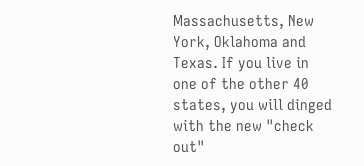Massachusetts, New York, Oklahoma and Texas. If you live in one of the other 40 states, you will dinged with the new "check out"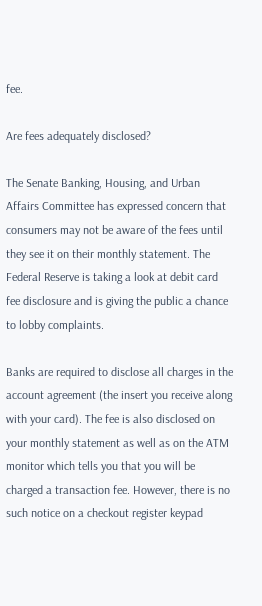fee.

Are fees adequately disclosed?

The Senate Banking, Housing, and Urban Affairs Committee has expressed concern that consumers may not be aware of the fees until they see it on their monthly statement. The Federal Reserve is taking a look at debit card fee disclosure and is giving the public a chance to lobby complaints.

Banks are required to disclose all charges in the account agreement (the insert you receive along with your card). The fee is also disclosed on your monthly statement as well as on the ATM monitor which tells you that you will be charged a transaction fee. However, there is no such notice on a checkout register keypad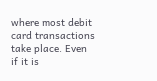where most debit card transactions take place. Even if it is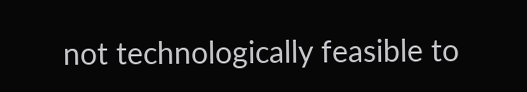not technologically feasible to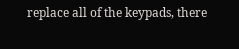replace all of the keypads, there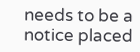needs to be a notice placed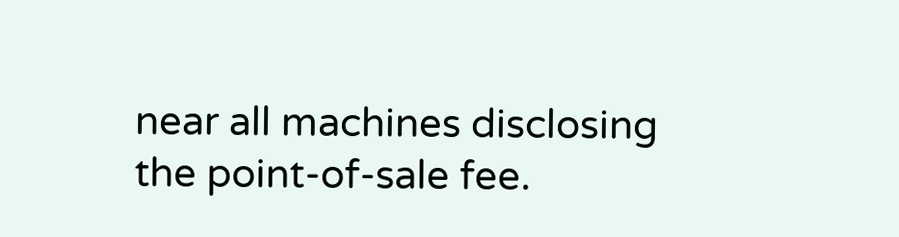near all machines disclosing the point-of-sale fee.